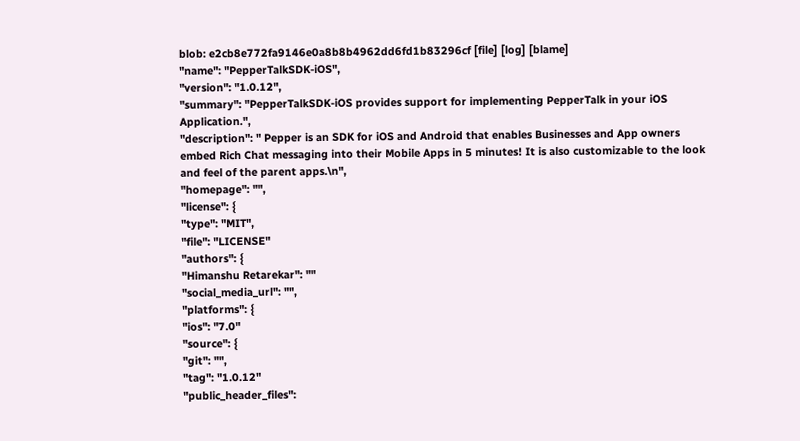blob: e2cb8e772fa9146e0a8b8b4962dd6fd1b83296cf [file] [log] [blame]
"name": "PepperTalkSDK-iOS",
"version": "1.0.12",
"summary": "PepperTalkSDK-iOS provides support for implementing PepperTalk in your iOS Application.",
"description": " Pepper is an SDK for iOS and Android that enables Businesses and App owners embed Rich Chat messaging into their Mobile Apps in 5 minutes! It is also customizable to the look and feel of the parent apps.\n",
"homepage": "",
"license": {
"type": "MIT",
"file": "LICENSE"
"authors": {
"Himanshu Retarekar": ""
"social_media_url": "",
"platforms": {
"ios": "7.0"
"source": {
"git": "",
"tag": "1.0.12"
"public_header_files":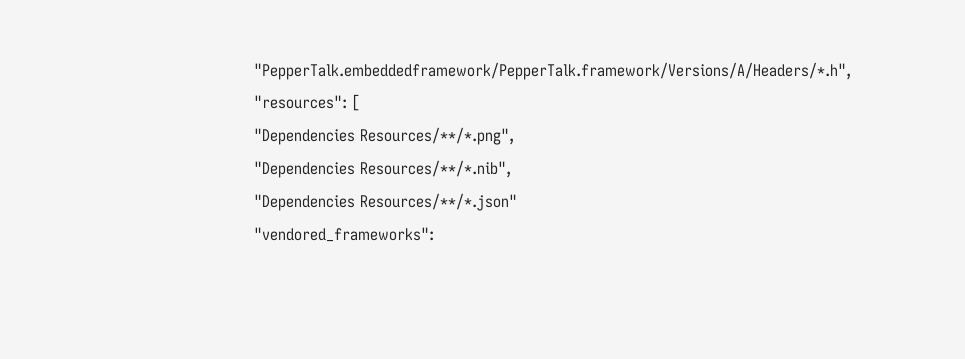"PepperTalk.embeddedframework/PepperTalk.framework/Versions/A/Headers/*.h",
"resources": [
"Dependencies Resources/**/*.png",
"Dependencies Resources/**/*.nib",
"Dependencies Resources/**/*.json"
"vendored_frameworks":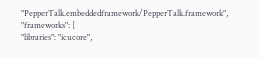"PepperTalk.embeddedframework/PepperTalk.framework",
"frameworks": [
"libraries": "icucore",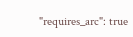"requires_arc": true